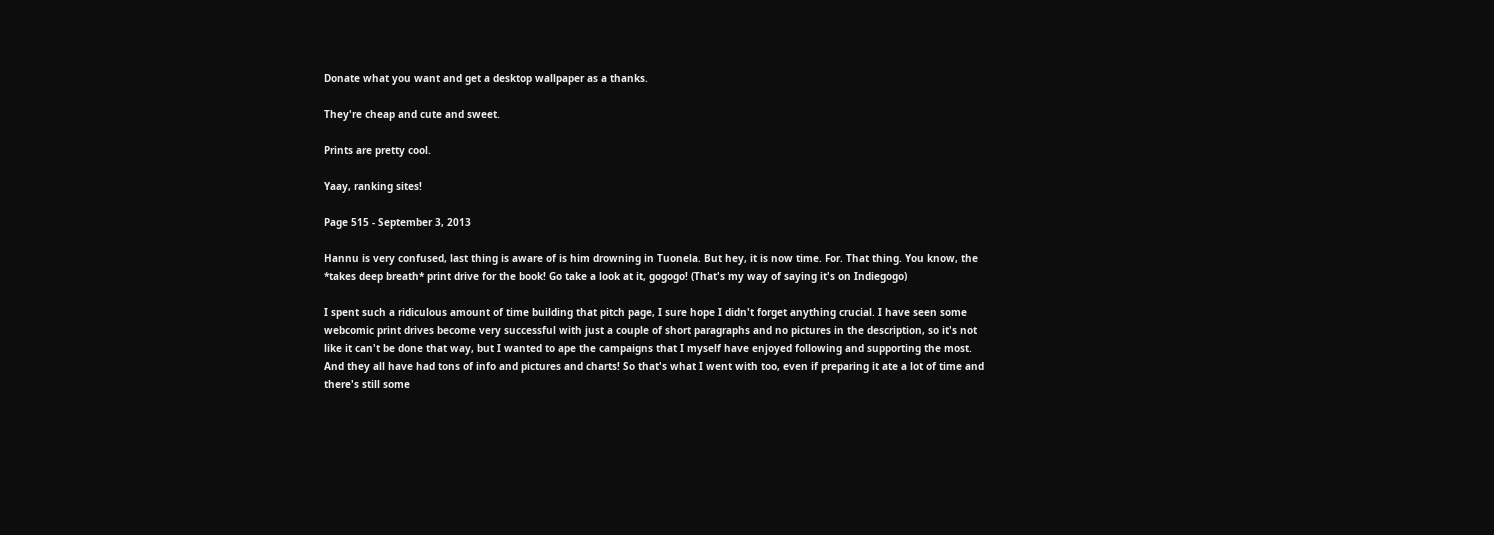Donate what you want and get a desktop wallpaper as a thanks.

They're cheap and cute and sweet.

Prints are pretty cool.

Yaay, ranking sites!

Page 515 - September 3, 2013

Hannu is very confused, last thing is aware of is him drowning in Tuonela. But hey, it is now time. For. That thing. You know, the *takes deep breath* print drive for the book! Go take a look at it, gogogo! (That's my way of saying it's on Indiegogo)

I spent such a ridiculous amount of time building that pitch page, I sure hope I didn't forget anything crucial. I have seen some webcomic print drives become very successful with just a couple of short paragraphs and no pictures in the description, so it's not like it can't be done that way, but I wanted to ape the campaigns that I myself have enjoyed following and supporting the most. And they all have had tons of info and pictures and charts! So that's what I went with too, even if preparing it ate a lot of time and there's still some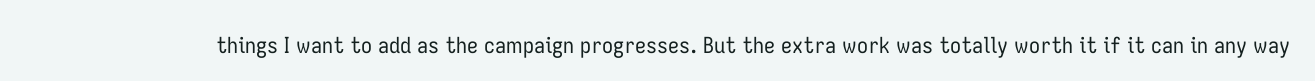things I want to add as the campaign progresses. But the extra work was totally worth it if it can in any way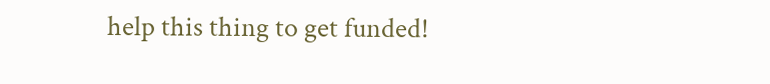help this thing to get funded!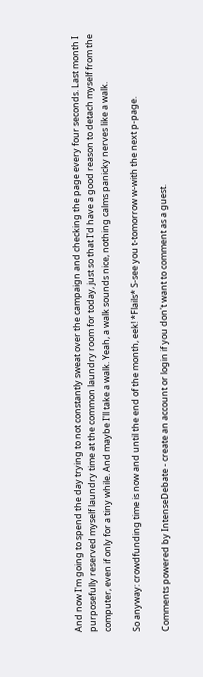And now I'm going to spend the day trying to not constantly sweat over the campaign and checking the page every four seconds. Last month I purposefully reserved myself laundry time at the common laundry room for today, just so that I'd have a good reason to detach myself from the computer, even if only for a tiny while. And maybe I'll take a walk. Yeah, a walk sounds nice, nothing calms panicky nerves like a walk.

So anyway: crowdfunding time is now and until the end of the month, eek! *Flails* S-see you t-tomorrow w-with the next p-page.

Comments powered by IntenseDebate - create an account or login if you don't want to comment as a guest.